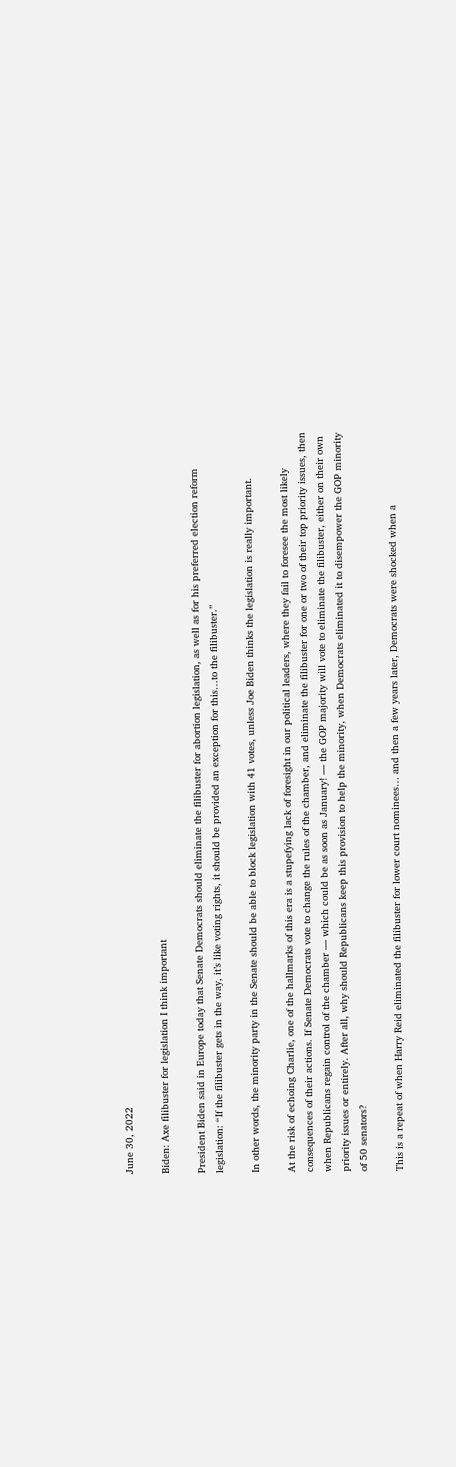June 30, 2022

Biden: Axe filibuster for legislation I think important

President Biden said in Europe today that Senate Democrats should eliminate the filibuster for abortion legislation, as well as for his preferred election reform legislation: “If the filibuster gets in the way, it’s like voting rights, it should be provided an exception for this…to the filibuster.”

In other words, the minority party in the Senate should be able to block legislation with 41 votes, unless Joe Biden thinks the legislation is really important.

At the risk of echoing Charlie, one of the hallmarks of this era is a stupefying lack of foresight in our political leaders, where they fail to foresee the most likely consequences of their actions. If Senate Democrats vote to change the rules of the chamber, and eliminate the filibuster for one or two of their top priority issues, then when Republicans regain control of the chamber — which could be as soon as January! — the GOP majority will vote to eliminate the filibuster, either on their own priority issues or entirely. After all, why should Republicans keep this provision to help the minority, when Democrats eliminated it to disempower the GOP minority of 50 senators?

This is a repeat of when Harry Reid eliminated the filibuster for lower court nominees… and then a few years later, Democrats were shocked when a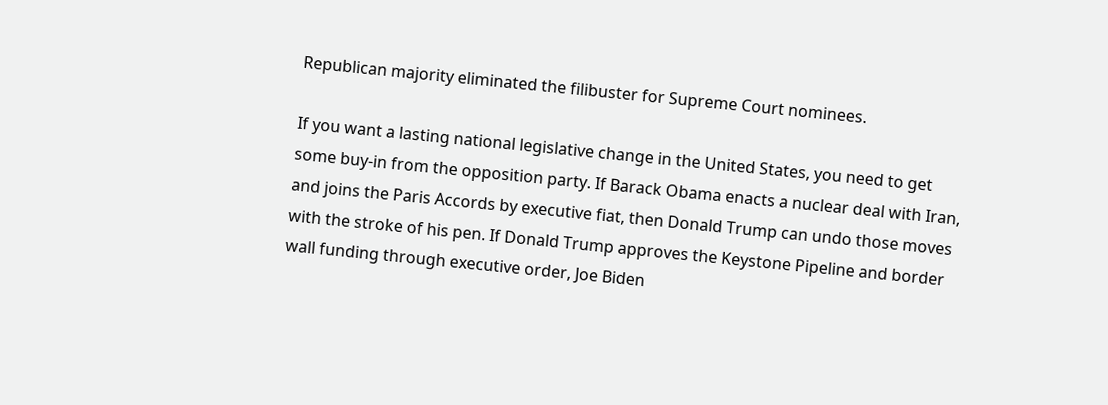Republican majority eliminated the filibuster for Supreme Court nominees.

If you want a lasting national legislative change in the United States, you need to get some buy-in from the opposition party. If Barack Obama enacts a nuclear deal with Iran, and joins the Paris Accords by executive fiat, then Donald Trump can undo those moves with the stroke of his pen. If Donald Trump approves the Keystone Pipeline and border wall funding through executive order, Joe Biden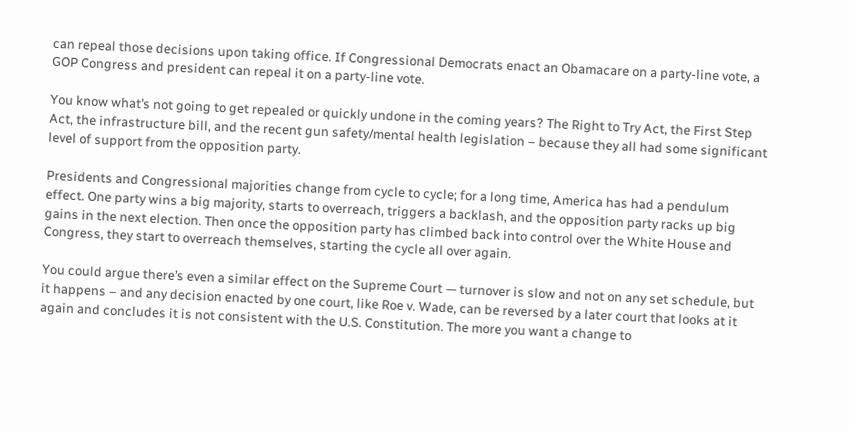can repeal those decisions upon taking office. If Congressional Democrats enact an Obamacare on a party-line vote, a GOP Congress and president can repeal it on a party-line vote.

You know what’s not going to get repealed or quickly undone in the coming years? The Right to Try Act, the First Step Act, the infrastructure bill, and the recent gun safety/mental health legislation – because they all had some significant level of support from the opposition party.

Presidents and Congressional majorities change from cycle to cycle; for a long time, America has had a pendulum effect. One party wins a big majority, starts to overreach, triggers a backlash, and the opposition party racks up big gains in the next election. Then once the opposition party has climbed back into control over the White House and Congress, they start to overreach themselves, starting the cycle all over again.

You could argue there’s even a similar effect on the Supreme Court — turnover is slow and not on any set schedule, but it happens – and any decision enacted by one court, like Roe v. Wade, can be reversed by a later court that looks at it again and concludes it is not consistent with the U.S. Constitution. The more you want a change to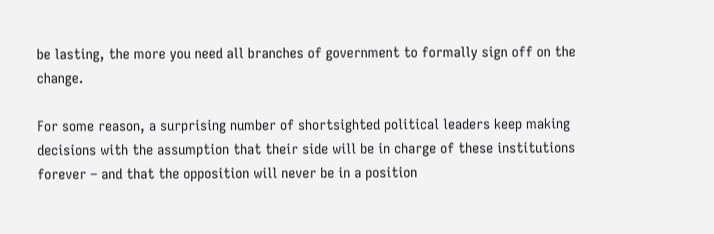be lasting, the more you need all branches of government to formally sign off on the change.

For some reason, a surprising number of shortsighted political leaders keep making decisions with the assumption that their side will be in charge of these institutions forever – and that the opposition will never be in a position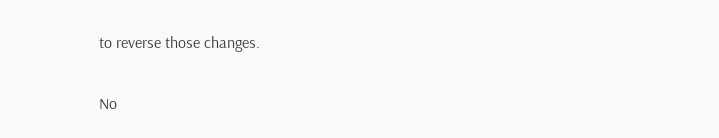to reverse those changes.

No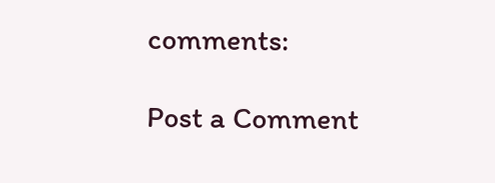comments:

Post a Comment